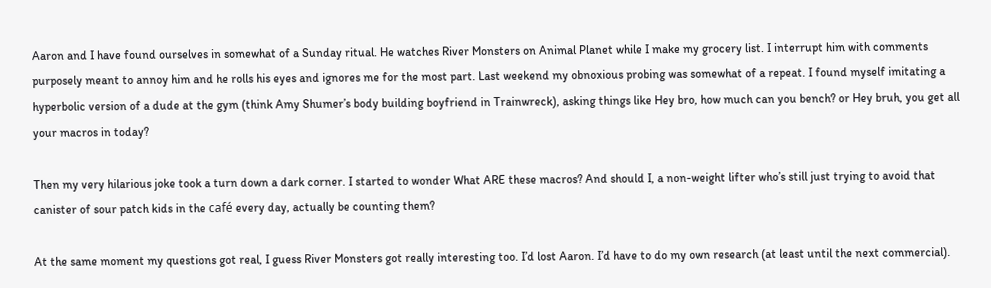Aaron and I have found ourselves in somewhat of a Sunday ritual. He watches River Monsters on Animal Planet while I make my grocery list. I interrupt him with comments purposely meant to annoy him and he rolls his eyes and ignores me for the most part. Last weekend my obnoxious probing was somewhat of a repeat. I found myself imitating a hyperbolic version of a dude at the gym (think Amy Shumer’s body building boyfriend in Trainwreck), asking things like Hey bro, how much can you bench? or Hey bruh, you get all your macros in today?

Then my very hilarious joke took a turn down a dark corner. I started to wonder What ARE these macros? And should I, a non-weight lifter who’s still just trying to avoid that canister of sour patch kids in the café every day, actually be counting them?

At the same moment my questions got real, I guess River Monsters got really interesting too. I’d lost Aaron. I’d have to do my own research (at least until the next commercial).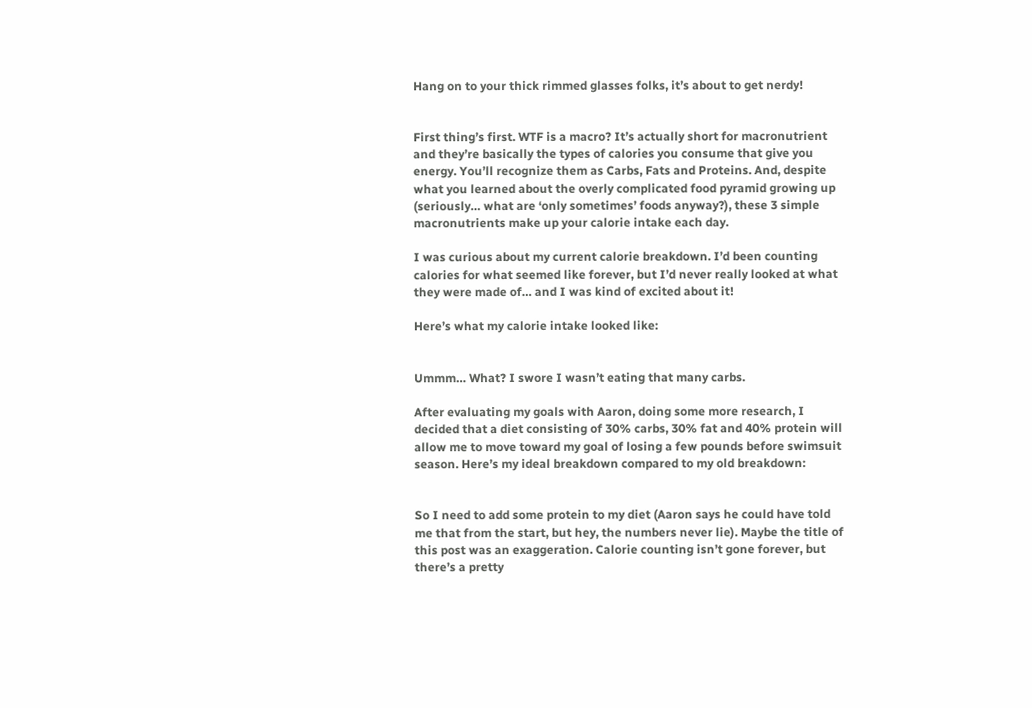Hang on to your thick rimmed glasses folks, it’s about to get nerdy!


First thing’s first. WTF is a macro? It’s actually short for macronutrient and they’re basically the types of calories you consume that give you energy. You’ll recognize them as Carbs, Fats and Proteins. And, despite what you learned about the overly complicated food pyramid growing up (seriously… what are ‘only sometimes’ foods anyway?), these 3 simple macronutrients make up your calorie intake each day.

I was curious about my current calorie breakdown. I’d been counting calories for what seemed like forever, but I’d never really looked at what they were made of… and I was kind of excited about it!

Here’s what my calorie intake looked like:


Ummm… What? I swore I wasn’t eating that many carbs.

After evaluating my goals with Aaron, doing some more research, I decided that a diet consisting of 30% carbs, 30% fat and 40% protein will allow me to move toward my goal of losing a few pounds before swimsuit season. Here’s my ideal breakdown compared to my old breakdown:


So I need to add some protein to my diet (Aaron says he could have told me that from the start, but hey, the numbers never lie). Maybe the title of this post was an exaggeration. Calorie counting isn’t gone forever, but there’s a pretty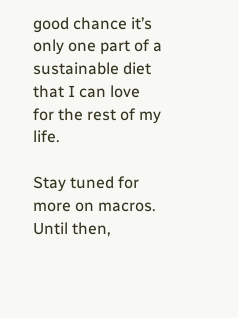good chance it’s only one part of a sustainable diet that I can love for the rest of my life.

Stay tuned for more on macros. Until then,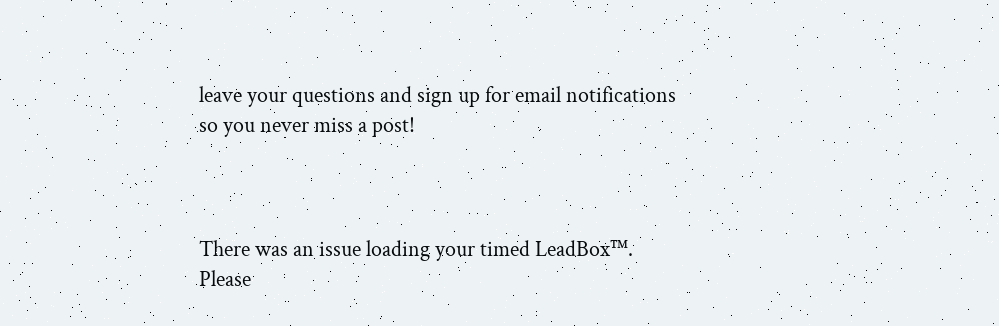leave your questions and sign up for email notifications so you never miss a post!



There was an issue loading your timed LeadBox™. Please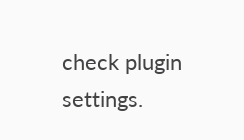check plugin settings.